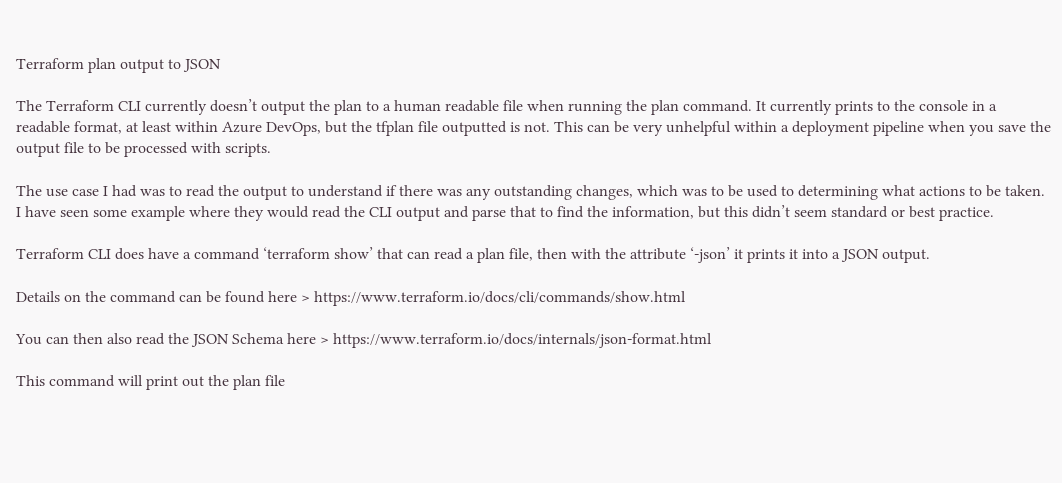Terraform plan output to JSON

The Terraform CLI currently doesn’t output the plan to a human readable file when running the plan command. It currently prints to the console in a readable format, at least within Azure DevOps, but the tfplan file outputted is not. This can be very unhelpful within a deployment pipeline when you save the output file to be processed with scripts.

The use case I had was to read the output to understand if there was any outstanding changes, which was to be used to determining what actions to be taken. I have seen some example where they would read the CLI output and parse that to find the information, but this didn’t seem standard or best practice.

Terraform CLI does have a command ‘terraform show’ that can read a plan file, then with the attribute ‘-json’ it prints it into a JSON output.

Details on the command can be found here > https://www.terraform.io/docs/cli/commands/show.html

You can then also read the JSON Schema here > https://www.terraform.io/docs/internals/json-format.html

This command will print out the plan file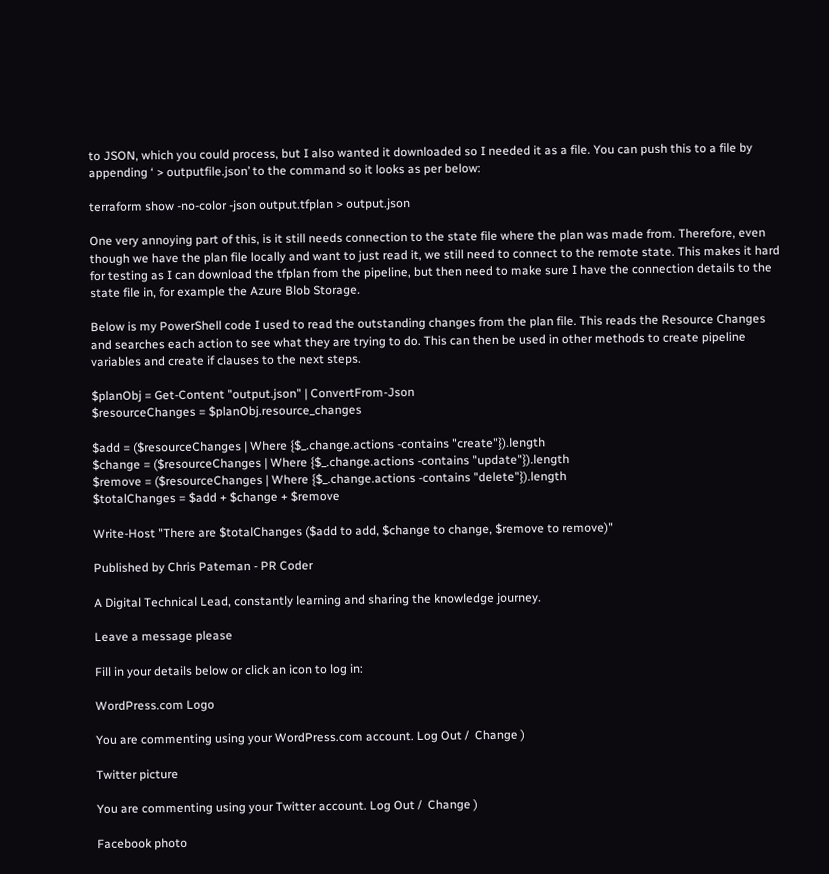to JSON, which you could process, but I also wanted it downloaded so I needed it as a file. You can push this to a file by appending ‘ > outputfile.json’ to the command so it looks as per below:

terraform show -no-color -json output.tfplan > output.json

One very annoying part of this, is it still needs connection to the state file where the plan was made from. Therefore, even though we have the plan file locally and want to just read it, we still need to connect to the remote state. This makes it hard for testing as I can download the tfplan from the pipeline, but then need to make sure I have the connection details to the state file in, for example the Azure Blob Storage.

Below is my PowerShell code I used to read the outstanding changes from the plan file. This reads the Resource Changes and searches each action to see what they are trying to do. This can then be used in other methods to create pipeline variables and create if clauses to the next steps.

$planObj = Get-Content "output.json" | ConvertFrom-Json
$resourceChanges = $planObj.resource_changes

$add = ($resourceChanges | Where {$_.change.actions -contains "create"}).length
$change = ($resourceChanges | Where {$_.change.actions -contains "update"}).length
$remove = ($resourceChanges | Where {$_.change.actions -contains "delete"}).length
$totalChanges = $add + $change + $remove

Write-Host "There are $totalChanges ($add to add, $change to change, $remove to remove)"

Published by Chris Pateman - PR Coder

A Digital Technical Lead, constantly learning and sharing the knowledge journey.

Leave a message please

Fill in your details below or click an icon to log in:

WordPress.com Logo

You are commenting using your WordPress.com account. Log Out /  Change )

Twitter picture

You are commenting using your Twitter account. Log Out /  Change )

Facebook photo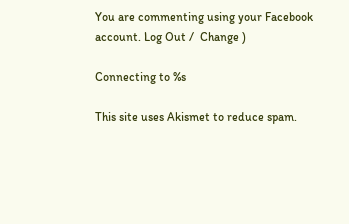You are commenting using your Facebook account. Log Out /  Change )

Connecting to %s

This site uses Akismet to reduce spam.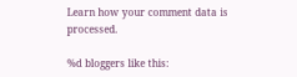Learn how your comment data is processed.

%d bloggers like this: